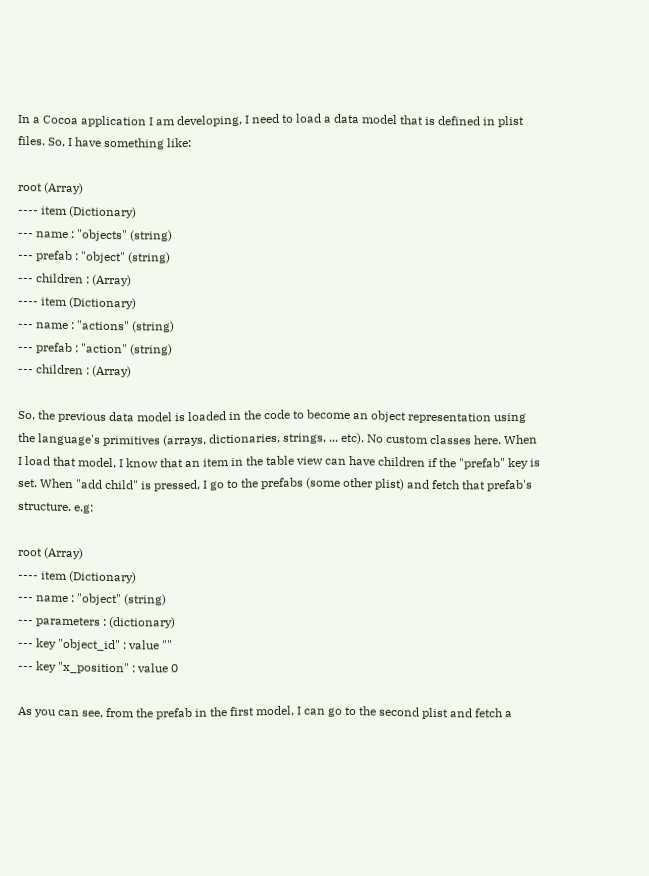In a Cocoa application I am developing, I need to load a data model that is defined in plist files. So, I have something like:

root (Array)
---- item (Dictionary)
--- name : "objects" (string)
--- prefab : "object" (string)
--- children : (Array)
---- item (Dictionary)
--- name : "actions" (string)
--- prefab : "action" (string)
--- children : (Array)

So, the previous data model is loaded in the code to become an object representation using the language's primitives (arrays, dictionaries, strings, ... etc). No custom classes here. When I load that model, I know that an item in the table view can have children if the "prefab" key is set. When "add child" is pressed, I go to the prefabs (some other plist) and fetch that prefab's structure. e.g:

root (Array)
---- item (Dictionary)
--- name : "object" (string)
--- parameters : (dictionary)
--- key "object_id" : value ""
--- key "x_position" : value 0

As you can see, from the prefab in the first model, I can go to the second plist and fetch a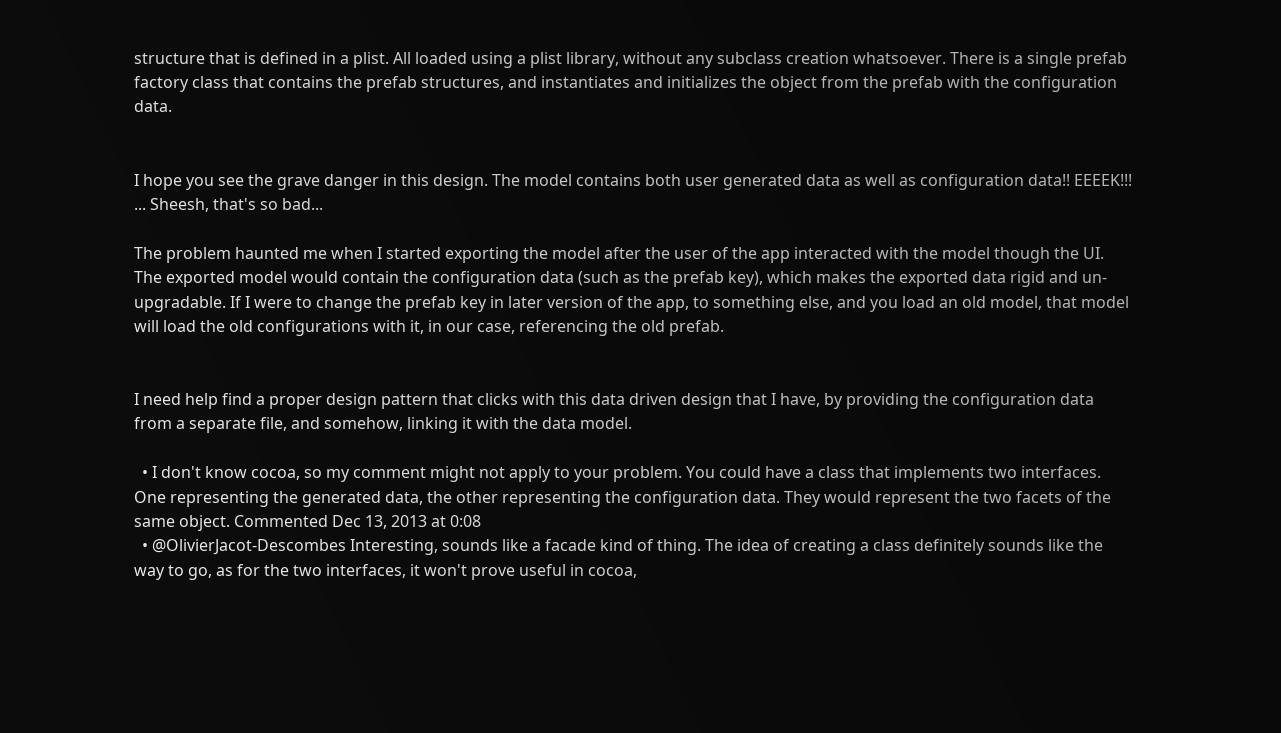structure that is defined in a plist. All loaded using a plist library, without any subclass creation whatsoever. There is a single prefab factory class that contains the prefab structures, and instantiates and initializes the object from the prefab with the configuration data.


I hope you see the grave danger in this design. The model contains both user generated data as well as configuration data!! EEEEK!!! ... Sheesh, that's so bad...

The problem haunted me when I started exporting the model after the user of the app interacted with the model though the UI. The exported model would contain the configuration data (such as the prefab key), which makes the exported data rigid and un-upgradable. If I were to change the prefab key in later version of the app, to something else, and you load an old model, that model will load the old configurations with it, in our case, referencing the old prefab.


I need help find a proper design pattern that clicks with this data driven design that I have, by providing the configuration data from a separate file, and somehow, linking it with the data model.

  • I don't know cocoa, so my comment might not apply to your problem. You could have a class that implements two interfaces. One representing the generated data, the other representing the configuration data. They would represent the two facets of the same object. Commented Dec 13, 2013 at 0:08
  • @OlivierJacot-Descombes Interesting, sounds like a facade kind of thing. The idea of creating a class definitely sounds like the way to go, as for the two interfaces, it won't prove useful in cocoa,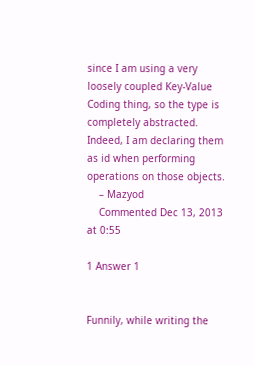since I am using a very loosely coupled Key-Value Coding thing, so the type is completely abstracted. Indeed, I am declaring them as id when performing operations on those objects.
    – Mazyod
    Commented Dec 13, 2013 at 0:55

1 Answer 1


Funnily, while writing the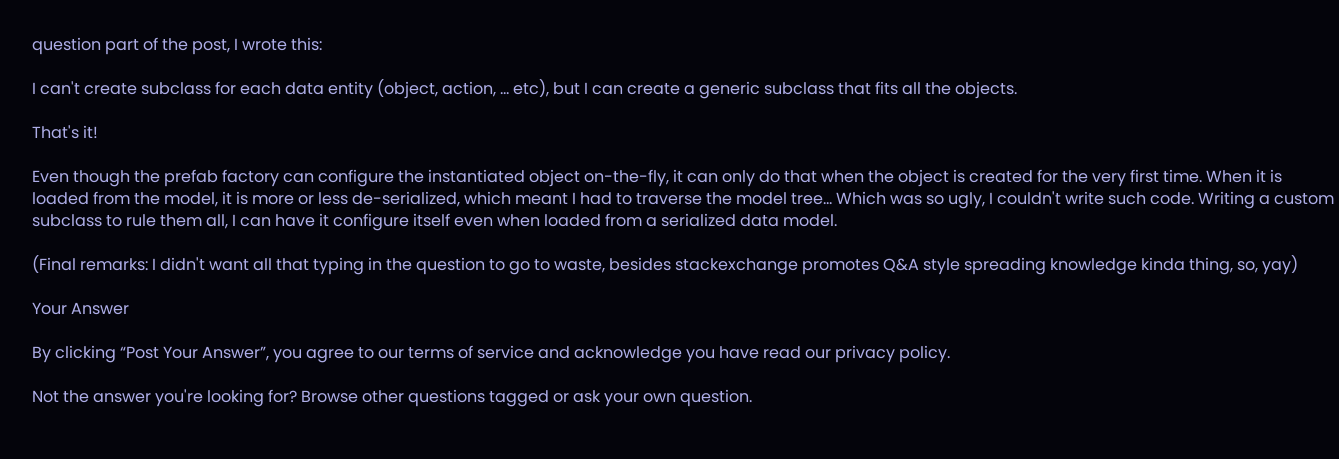question part of the post, I wrote this:

I can't create subclass for each data entity (object, action, ... etc), but I can create a generic subclass that fits all the objects.

That's it!

Even though the prefab factory can configure the instantiated object on-the-fly, it can only do that when the object is created for the very first time. When it is loaded from the model, it is more or less de-serialized, which meant I had to traverse the model tree... Which was so ugly, I couldn't write such code. Writing a custom subclass to rule them all, I can have it configure itself even when loaded from a serialized data model.

(Final remarks: I didn't want all that typing in the question to go to waste, besides stackexchange promotes Q&A style spreading knowledge kinda thing, so, yay)

Your Answer

By clicking “Post Your Answer”, you agree to our terms of service and acknowledge you have read our privacy policy.

Not the answer you're looking for? Browse other questions tagged or ask your own question.